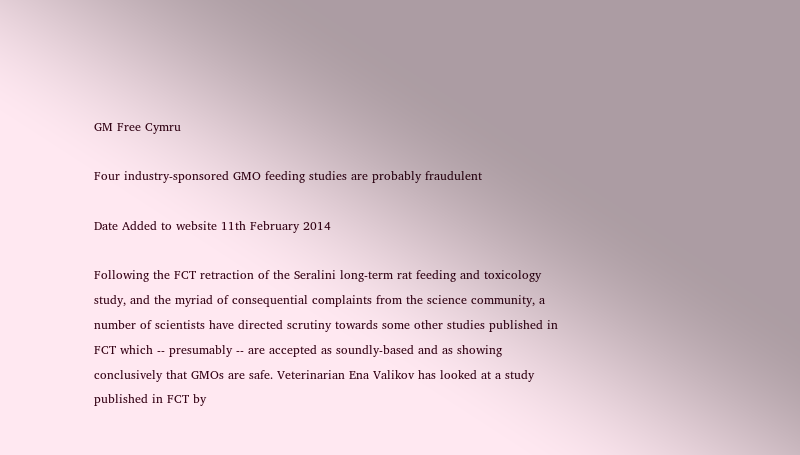GM Free Cymru

Four industry-sponsored GMO feeding studies are probably fraudulent

Date Added to website 11th February 2014

Following the FCT retraction of the Seralini long-term rat feeding and toxicology study, and the myriad of consequential complaints from the science community, a number of scientists have directed scrutiny towards some other studies published in FCT which -- presumably -- are accepted as soundly-based and as showing conclusively that GMOs are safe. Veterinarian Ena Valikov has looked at a study published in FCT by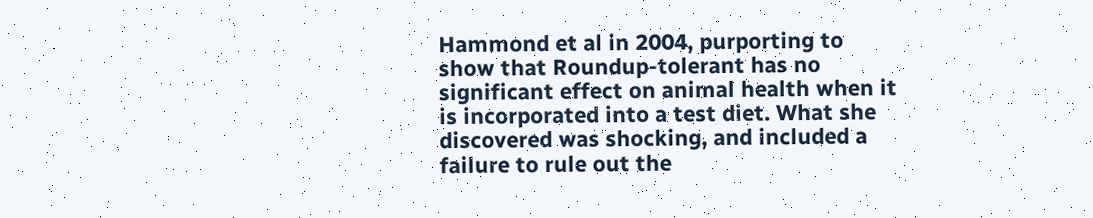Hammond et al in 2004, purporting to show that Roundup-tolerant has no significant effect on animal health when it is incorporated into a test diet. What she discovered was shocking, and included a failure to rule out the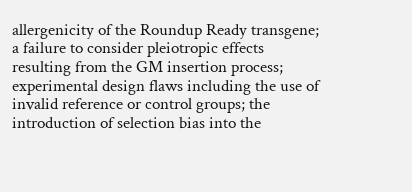allergenicity of the Roundup Ready transgene; a failure to consider pleiotropic effects resulting from the GM insertion process; experimental design flaws including the use of invalid reference or control groups; the introduction of selection bias into the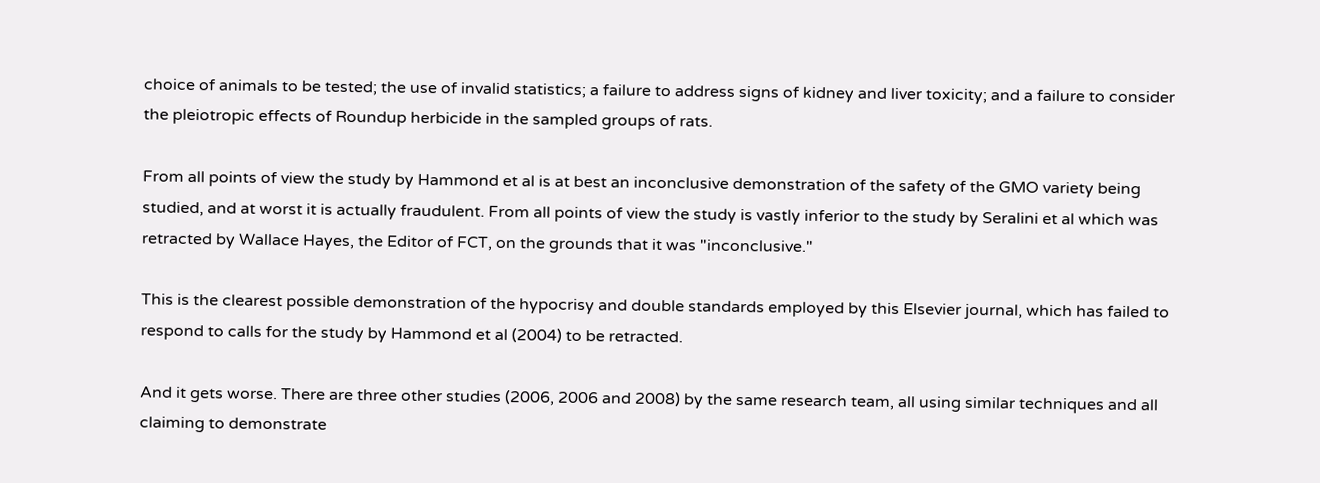choice of animals to be tested; the use of invalid statistics; a failure to address signs of kidney and liver toxicity; and a failure to consider the pleiotropic effects of Roundup herbicide in the sampled groups of rats.

From all points of view the study by Hammond et al is at best an inconclusive demonstration of the safety of the GMO variety being studied, and at worst it is actually fraudulent. From all points of view the study is vastly inferior to the study by Seralini et al which was retracted by Wallace Hayes, the Editor of FCT, on the grounds that it was "inconclusive."

This is the clearest possible demonstration of the hypocrisy and double standards employed by this Elsevier journal, which has failed to respond to calls for the study by Hammond et al (2004) to be retracted.

And it gets worse. There are three other studies (2006, 2006 and 2008) by the same research team, all using similar techniques and all claiming to demonstrate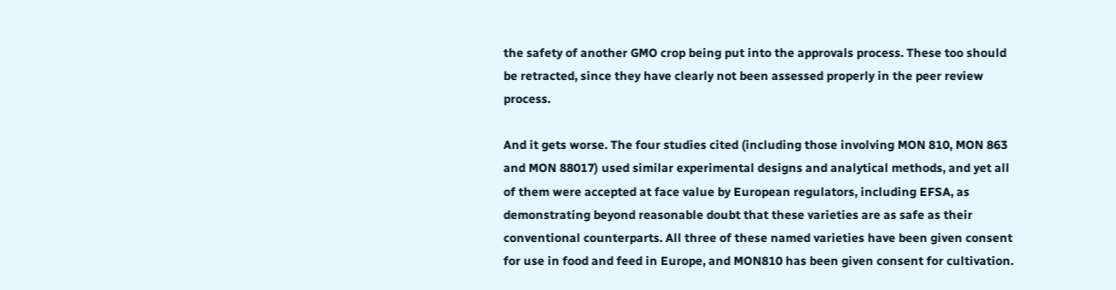the safety of another GMO crop being put into the approvals process. These too should be retracted, since they have clearly not been assessed properly in the peer review process.

And it gets worse. The four studies cited (including those involving MON 810, MON 863 and MON 88017) used similar experimental designs and analytical methods, and yet all of them were accepted at face value by European regulators, including EFSA, as demonstrating beyond reasonable doubt that these varieties are as safe as their conventional counterparts. All three of these named varieties have been given consent for use in food and feed in Europe, and MON810 has been given consent for cultivation.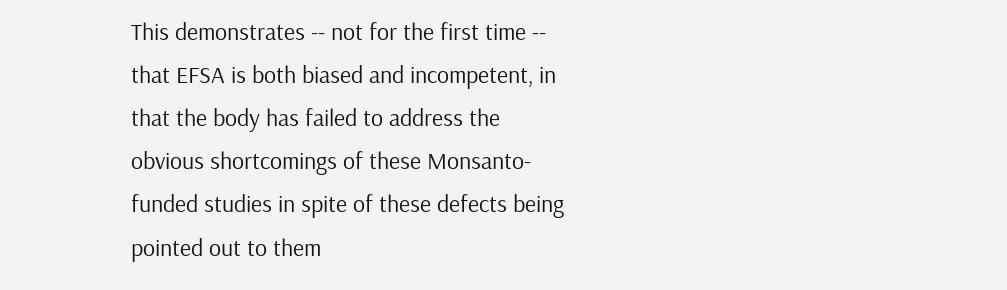This demonstrates -- not for the first time -- that EFSA is both biased and incompetent, in that the body has failed to address the obvious shortcomings of these Monsanto-funded studies in spite of these defects being pointed out to them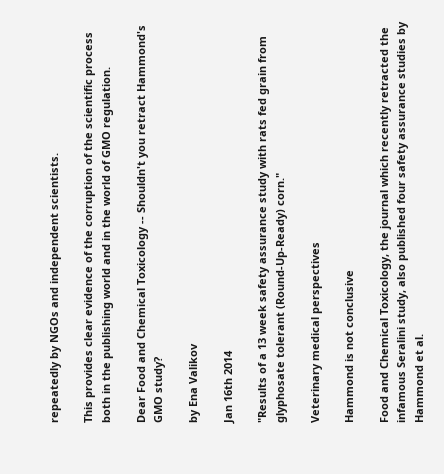repeatedly by NGOs and independent scientists.

This provides clear evidence of the corruption of the scientific process both in the publishing world and in the world of GMO regulation.

Dear Food and Chemical Toxicology -- Shouldn't you retract Hammond's GMO study?

by Ena Valikov

Jan 16th 2014

"Results of a 13 week safety assurance study with rats fed grain from glyphosate tolerant (Round-Up-Ready) corn."

Veterinary medical perspectives

Hammond is not conclusive

Food and Chemical Toxicology, the journal which recently retracted the infamous Seralini study, also published four safety assurance studies by Hammond et al.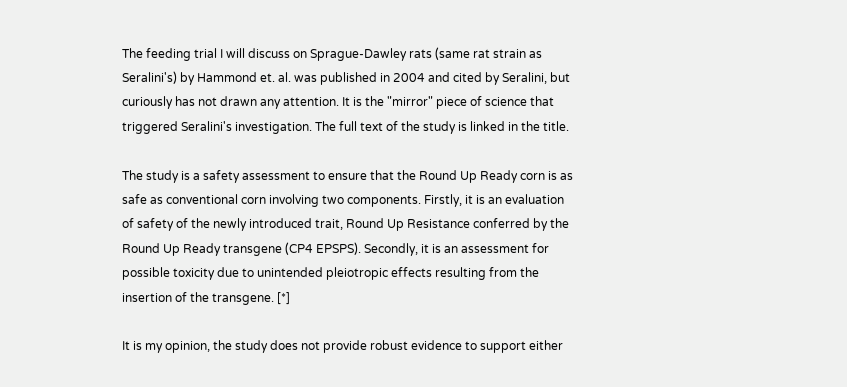The feeding trial I will discuss on Sprague-Dawley rats (same rat strain as Seralini's) by Hammond et. al. was published in 2004 and cited by Seralini, but curiously has not drawn any attention. It is the "mirror" piece of science that triggered Seralini's investigation. The full text of the study is linked in the title.

The study is a safety assessment to ensure that the Round Up Ready corn is as safe as conventional corn involving two components. Firstly, it is an evaluation of safety of the newly introduced trait, Round Up Resistance conferred by the Round Up Ready transgene (CP4 EPSPS). Secondly, it is an assessment for possible toxicity due to unintended pleiotropic effects resulting from the insertion of the transgene. [*]

It is my opinion, the study does not provide robust evidence to support either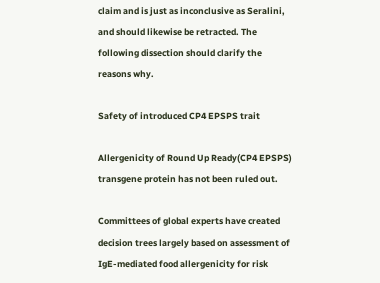claim and is just as inconclusive as Seralini, and should likewise be retracted. The following dissection should clarify the reasons why.

Safety of introduced CP4 EPSPS trait

Allergenicity of Round Up Ready(CP4 EPSPS) transgene protein has not been ruled out.

Committees of global experts have created decision trees largely based on assessment of IgE-mediated food allergenicity for risk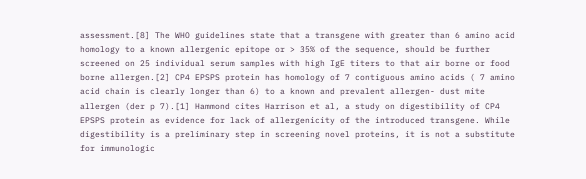assessment.[8] The WHO guidelines state that a transgene with greater than 6 amino acid homology to a known allergenic epitope or > 35% of the sequence, should be further screened on 25 individual serum samples with high IgE titers to that air borne or food borne allergen.[2] CP4 EPSPS protein has homology of 7 contiguous amino acids ( 7 amino acid chain is clearly longer than 6) to a known and prevalent allergen- dust mite allergen (der p 7).[1] Hammond cites Harrison et al, a study on digestibility of CP4 EPSPS protein as evidence for lack of allergenicity of the introduced transgene. While digestibility is a preliminary step in screening novel proteins, it is not a substitute for immunologic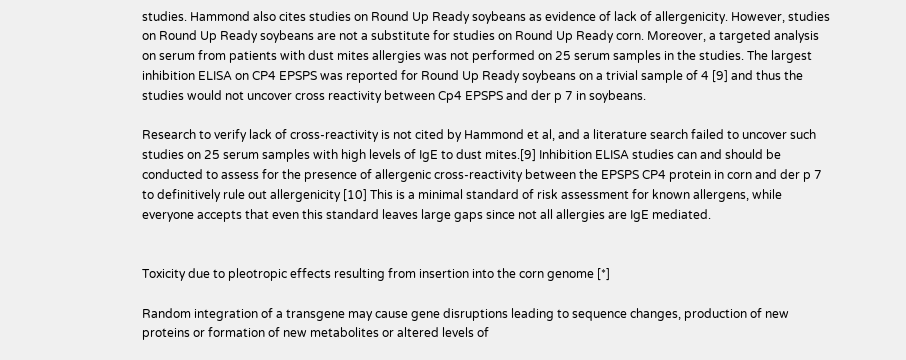studies. Hammond also cites studies on Round Up Ready soybeans as evidence of lack of allergenicity. However, studies on Round Up Ready soybeans are not a substitute for studies on Round Up Ready corn. Moreover, a targeted analysis on serum from patients with dust mites allergies was not performed on 25 serum samples in the studies. The largest inhibition ELISA on CP4 EPSPS was reported for Round Up Ready soybeans on a trivial sample of 4 [9] and thus the studies would not uncover cross reactivity between Cp4 EPSPS and der p 7 in soybeans.

Research to verify lack of cross-reactivity is not cited by Hammond et al, and a literature search failed to uncover such studies on 25 serum samples with high levels of IgE to dust mites.[9] Inhibition ELISA studies can and should be conducted to assess for the presence of allergenic cross-reactivity between the EPSPS CP4 protein in corn and der p 7 to definitively rule out allergenicity [10] This is a minimal standard of risk assessment for known allergens, while everyone accepts that even this standard leaves large gaps since not all allergies are IgE mediated.


Toxicity due to pleotropic effects resulting from insertion into the corn genome [*]

Random integration of a transgene may cause gene disruptions leading to sequence changes, production of new proteins or formation of new metabolites or altered levels of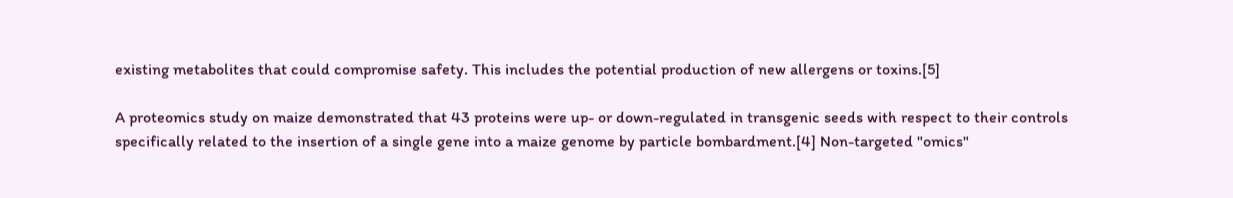existing metabolites that could compromise safety. This includes the potential production of new allergens or toxins.[5]

A proteomics study on maize demonstrated that 43 proteins were up- or down-regulated in transgenic seeds with respect to their controls specifically related to the insertion of a single gene into a maize genome by particle bombardment.[4] Non-targeted "omics"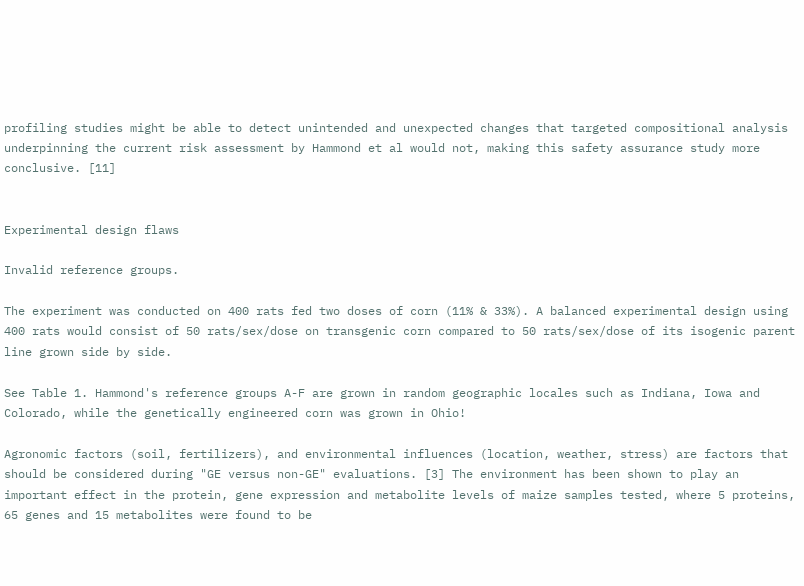profiling studies might be able to detect unintended and unexpected changes that targeted compositional analysis underpinning the current risk assessment by Hammond et al would not, making this safety assurance study more conclusive. [11]


Experimental design flaws

Invalid reference groups.

The experiment was conducted on 400 rats fed two doses of corn (11% & 33%). A balanced experimental design using 400 rats would consist of 50 rats/sex/dose on transgenic corn compared to 50 rats/sex/dose of its isogenic parent line grown side by side.

See Table 1. Hammond's reference groups A-F are grown in random geographic locales such as Indiana, Iowa and Colorado, while the genetically engineered corn was grown in Ohio!

Agronomic factors (soil, fertilizers), and environmental influences (location, weather, stress) are factors that should be considered during "GE versus non-GE" evaluations. [3] The environment has been shown to play an important effect in the protein, gene expression and metabolite levels of maize samples tested, where 5 proteins, 65 genes and 15 metabolites were found to be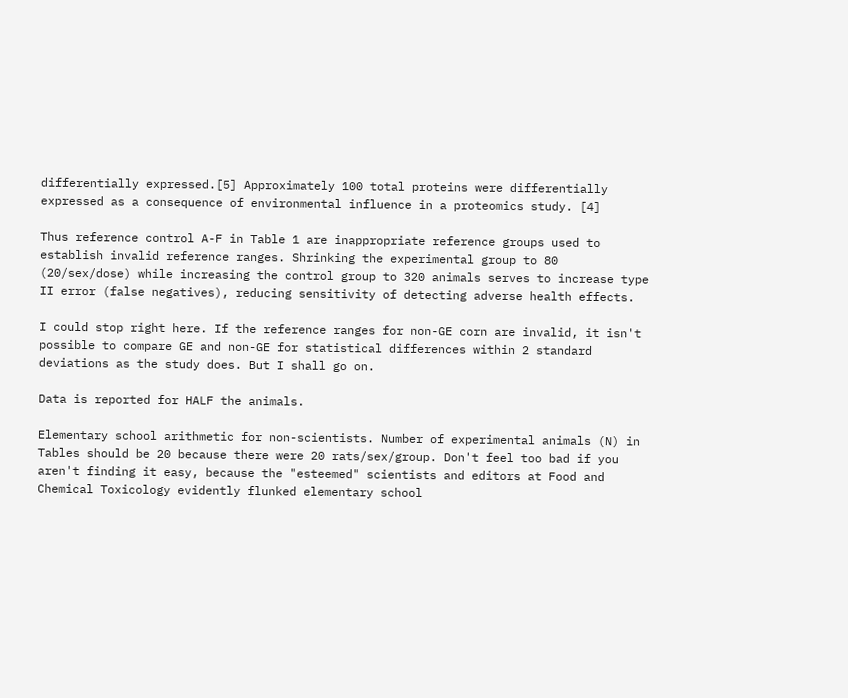differentially expressed.[5] Approximately 100 total proteins were differentially expressed as a consequence of environmental influence in a proteomics study. [4]

Thus reference control A-F in Table 1 are inappropriate reference groups used to establish invalid reference ranges. Shrinking the experimental group to 80 (20/sex/dose) while increasing the control group to 320 animals serves to increase type II error (false negatives), reducing sensitivity of detecting adverse health effects.

I could stop right here. If the reference ranges for non-GE corn are invalid, it isn't possible to compare GE and non-GE for statistical differences within 2 standard deviations as the study does. But I shall go on.

Data is reported for HALF the animals.

Elementary school arithmetic for non-scientists. Number of experimental animals (N) in Tables should be 20 because there were 20 rats/sex/group. Don't feel too bad if you aren't finding it easy, because the "esteemed" scientists and editors at Food and Chemical Toxicology evidently flunked elementary school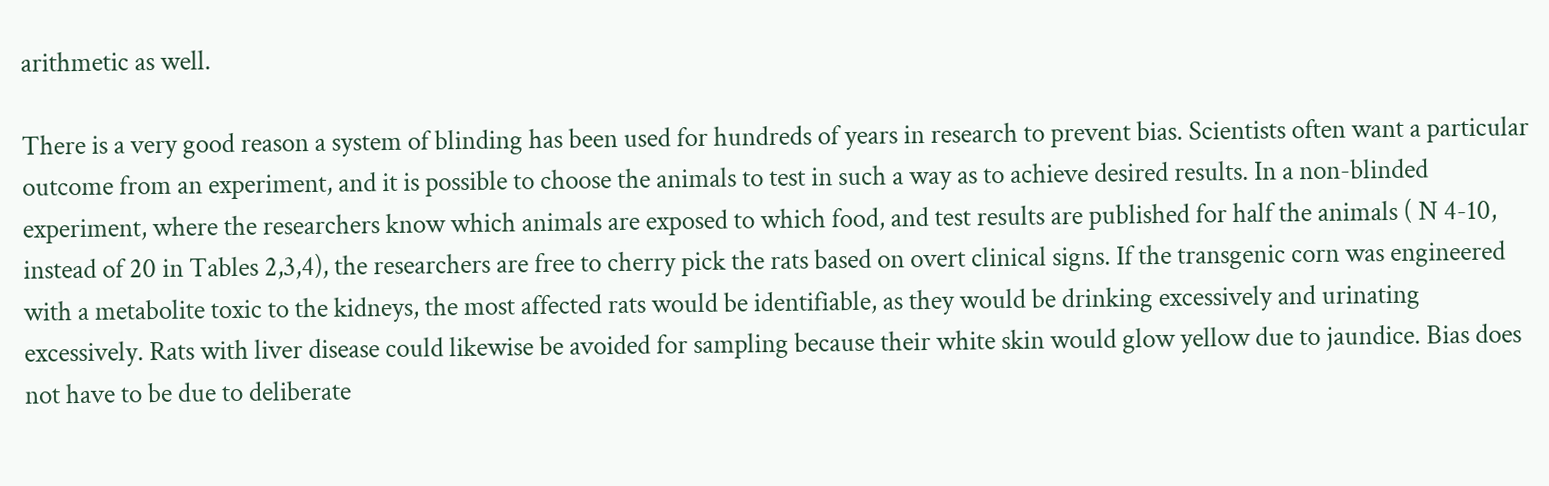arithmetic as well.

There is a very good reason a system of blinding has been used for hundreds of years in research to prevent bias. Scientists often want a particular outcome from an experiment, and it is possible to choose the animals to test in such a way as to achieve desired results. In a non-blinded experiment, where the researchers know which animals are exposed to which food, and test results are published for half the animals ( N 4-10, instead of 20 in Tables 2,3,4), the researchers are free to cherry pick the rats based on overt clinical signs. If the transgenic corn was engineered with a metabolite toxic to the kidneys, the most affected rats would be identifiable, as they would be drinking excessively and urinating excessively. Rats with liver disease could likewise be avoided for sampling because their white skin would glow yellow due to jaundice. Bias does not have to be due to deliberate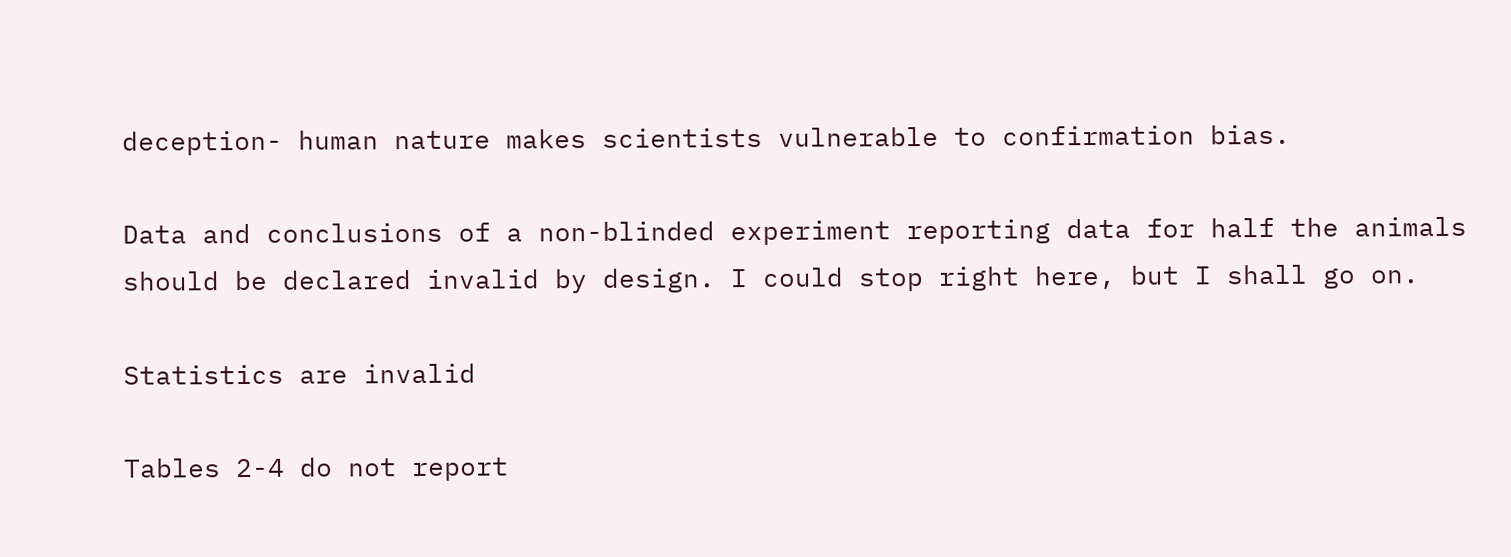deception- human nature makes scientists vulnerable to confirmation bias.

Data and conclusions of a non-blinded experiment reporting data for half the animals should be declared invalid by design. I could stop right here, but I shall go on.

Statistics are invalid

Tables 2-4 do not report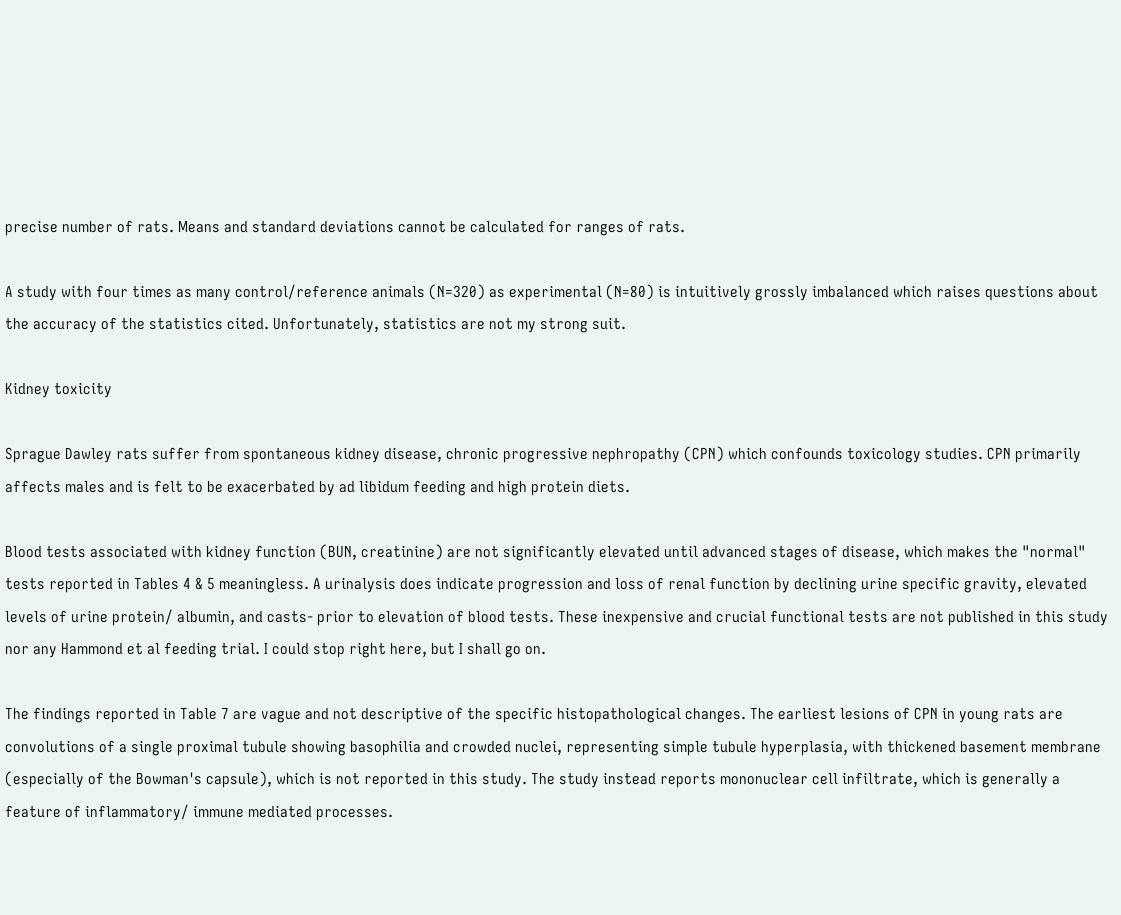precise number of rats. Means and standard deviations cannot be calculated for ranges of rats.

A study with four times as many control/reference animals (N=320) as experimental (N=80) is intuitively grossly imbalanced which raises questions about the accuracy of the statistics cited. Unfortunately, statistics are not my strong suit.

Kidney toxicity

Sprague Dawley rats suffer from spontaneous kidney disease, chronic progressive nephropathy (CPN) which confounds toxicology studies. CPN primarily affects males and is felt to be exacerbated by ad libidum feeding and high protein diets.

Blood tests associated with kidney function (BUN, creatinine) are not significantly elevated until advanced stages of disease, which makes the "normal" tests reported in Tables 4 & 5 meaningless. A urinalysis does indicate progression and loss of renal function by declining urine specific gravity, elevated levels of urine protein/ albumin, and casts- prior to elevation of blood tests. These inexpensive and crucial functional tests are not published in this study nor any Hammond et al feeding trial. I could stop right here, but I shall go on.

The findings reported in Table 7 are vague and not descriptive of the specific histopathological changes. The earliest lesions of CPN in young rats are convolutions of a single proximal tubule showing basophilia and crowded nuclei, representing simple tubule hyperplasia, with thickened basement membrane (especially of the Bowman's capsule), which is not reported in this study. The study instead reports mononuclear cell infiltrate, which is generally a feature of inflammatory/ immune mediated processes.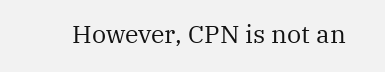However, CPN is not an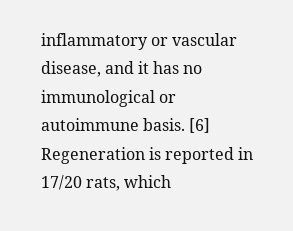inflammatory or vascular disease, and it has no immunological or autoimmune basis. [6] Regeneration is reported in 17/20 rats, which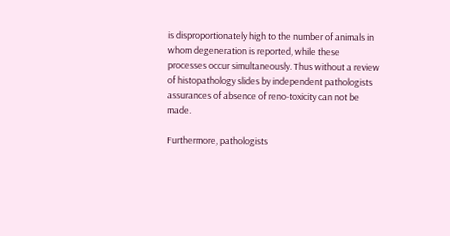is disproportionately high to the number of animals in whom degeneration is reported, while these processes occur simultaneously. Thus without a review of histopathology slides by independent pathologists assurances of absence of reno-toxicity can not be made.

Furthermore, pathologists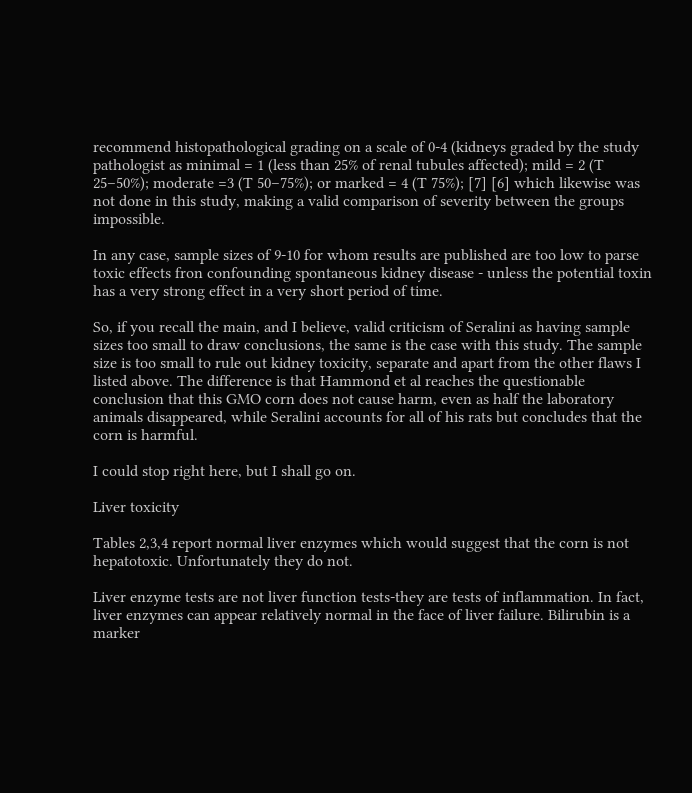recommend histopathological grading on a scale of 0-4 (kidneys graded by the study pathologist as minimal = 1 (less than 25% of renal tubules affected); mild = 2 (T 25–50%); moderate =3 (T 50–75%); or marked = 4 (T 75%); [7] [6] which likewise was not done in this study, making a valid comparison of severity between the groups impossible.

In any case, sample sizes of 9-10 for whom results are published are too low to parse toxic effects fron confounding spontaneous kidney disease - unless the potential toxin has a very strong effect in a very short period of time.

So, if you recall the main, and I believe, valid criticism of Seralini as having sample sizes too small to draw conclusions, the same is the case with this study. The sample size is too small to rule out kidney toxicity, separate and apart from the other flaws I listed above. The difference is that Hammond et al reaches the questionable conclusion that this GMO corn does not cause harm, even as half the laboratory animals disappeared, while Seralini accounts for all of his rats but concludes that the corn is harmful.

I could stop right here, but I shall go on.

Liver toxicity

Tables 2,3,4 report normal liver enzymes which would suggest that the corn is not hepatotoxic. Unfortunately they do not.

Liver enzyme tests are not liver function tests-they are tests of inflammation. In fact, liver enzymes can appear relatively normal in the face of liver failure. Bilirubin is a marker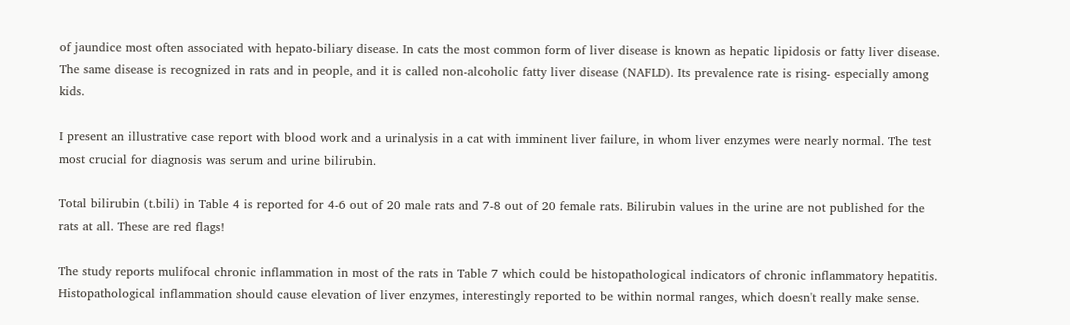of jaundice most often associated with hepato-biliary disease. In cats the most common form of liver disease is known as hepatic lipidosis or fatty liver disease. The same disease is recognized in rats and in people, and it is called non-alcoholic fatty liver disease (NAFLD). Its prevalence rate is rising- especially among kids.

I present an illustrative case report with blood work and a urinalysis in a cat with imminent liver failure, in whom liver enzymes were nearly normal. The test most crucial for diagnosis was serum and urine bilirubin.

Total bilirubin (t.bili) in Table 4 is reported for 4-6 out of 20 male rats and 7-8 out of 20 female rats. Bilirubin values in the urine are not published for the rats at all. These are red flags!

The study reports mulifocal chronic inflammation in most of the rats in Table 7 which could be histopathological indicators of chronic inflammatory hepatitis. Histopathological inflammation should cause elevation of liver enzymes, interestingly reported to be within normal ranges, which doesn't really make sense.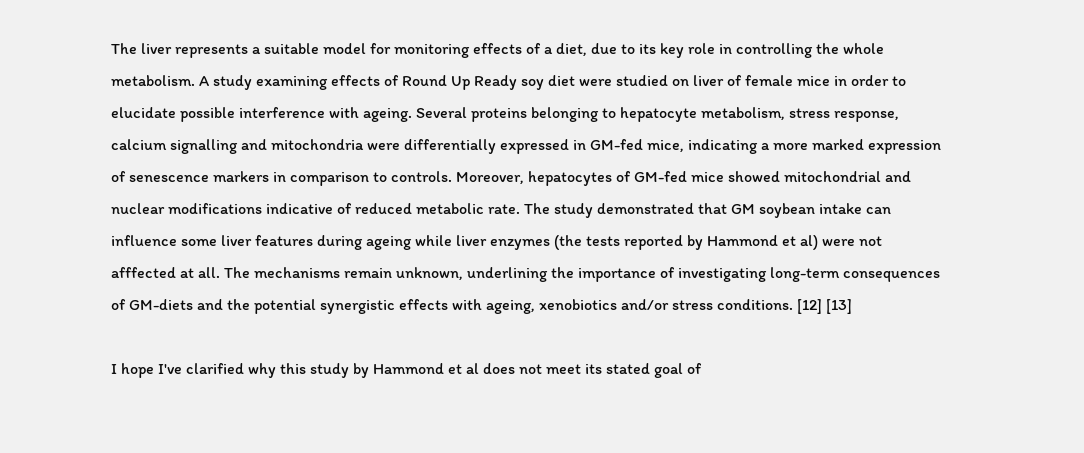The liver represents a suitable model for monitoring effects of a diet, due to its key role in controlling the whole metabolism. A study examining effects of Round Up Ready soy diet were studied on liver of female mice in order to elucidate possible interference with ageing. Several proteins belonging to hepatocyte metabolism, stress response, calcium signalling and mitochondria were differentially expressed in GM-fed mice, indicating a more marked expression of senescence markers in comparison to controls. Moreover, hepatocytes of GM-fed mice showed mitochondrial and nuclear modifications indicative of reduced metabolic rate. The study demonstrated that GM soybean intake can influence some liver features during ageing while liver enzymes (the tests reported by Hammond et al) were not afffected at all. The mechanisms remain unknown, underlining the importance of investigating long-term consequences of GM-diets and the potential synergistic effects with ageing, xenobiotics and/or stress conditions. [12] [13]

I hope I've clarified why this study by Hammond et al does not meet its stated goal of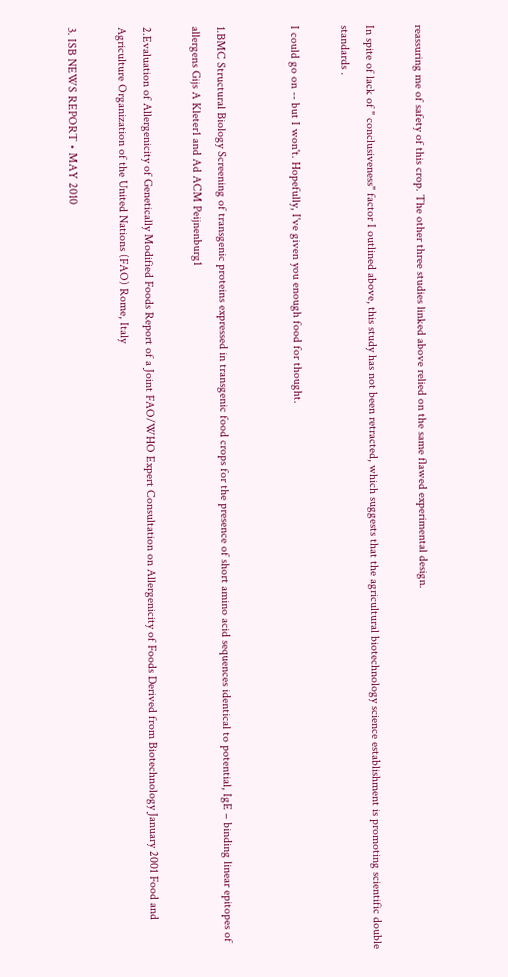reassuring me of safety of this crop. The other three studies linked above relied on the same flawed experimental design.

In spite of lack of " conclusiveness" factor I outlined above, this study has not been retracted, which suggests that the agricultural biotechnology science establishment is promoting scientific double standards .

I could go on -- but I won't. Hopefully, I've given you enough food for thought.


1.BMC Structural Biology Screening of transgenic proteins expressed in transgenic food crops for the presence of short amino acid sequences identical to potential, IgE – binding linear epitopes of allergens Gijs A Kleter1 and Ad ACM Peijnenburg1

2.Evaluation of Allergenicity of Genetically Modified Foods Report of a Joint FAO/WHO Expert Consultation on Allergenicity of Foods Derived from Biotechnology January 2001 Food and Agriculture Organization of the United Nations (FAO) Rome, Italy

3. ISB NEWS REPORT • MAY 2010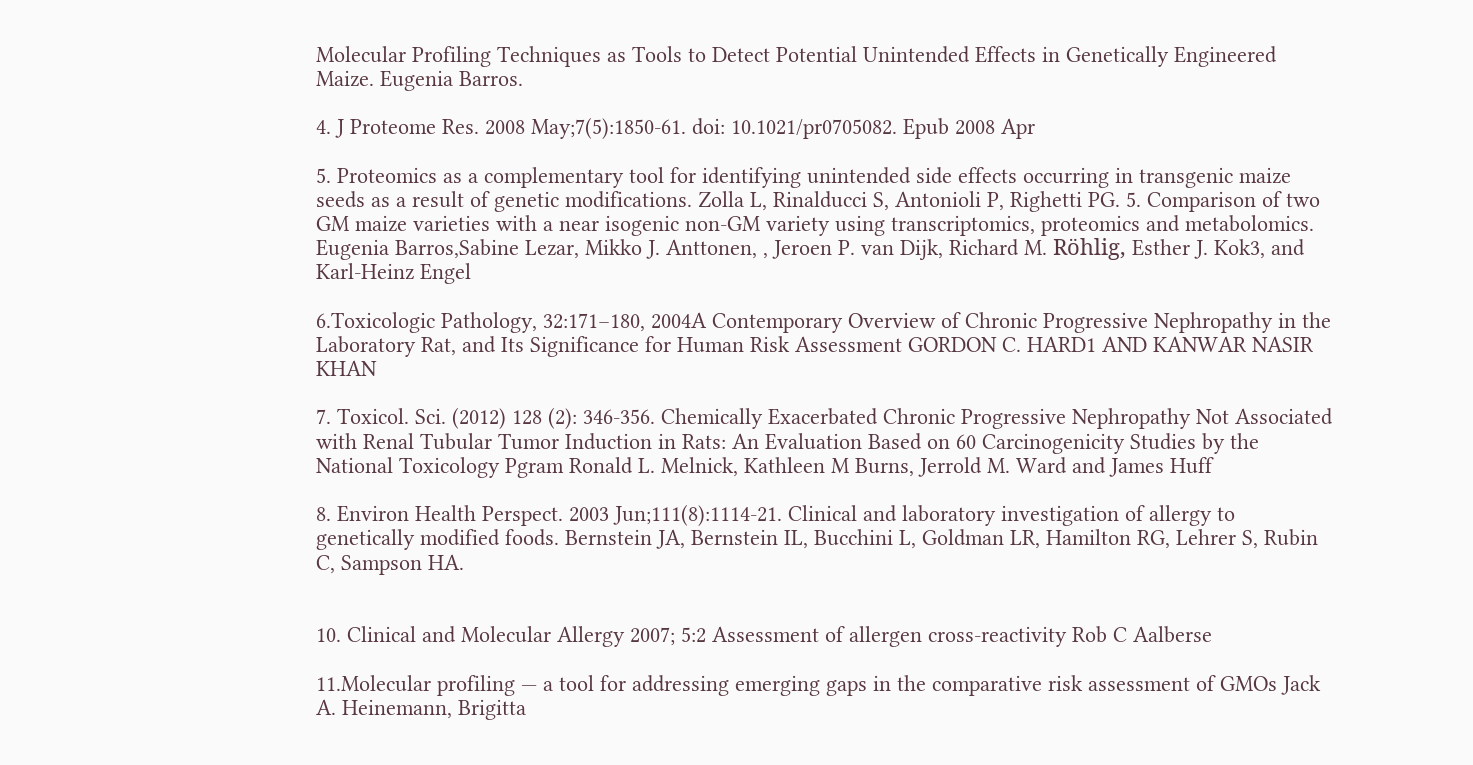Molecular Profiling Techniques as Tools to Detect Potential Unintended Effects in Genetically Engineered Maize. Eugenia Barros.

4. J Proteome Res. 2008 May;7(5):1850-61. doi: 10.1021/pr0705082. Epub 2008 Apr

5. Proteomics as a complementary tool for identifying unintended side effects occurring in transgenic maize seeds as a result of genetic modifications. Zolla L, Rinalducci S, Antonioli P, Righetti PG. 5. Comparison of two GM maize varieties with a near isogenic non-GM variety using transcriptomics, proteomics and metabolomics. Eugenia Barros,Sabine Lezar, Mikko J. Anttonen, , Jeroen P. van Dijk, Richard M. Röhlig, Esther J. Kok3, and Karl-Heinz Engel

6.Toxicologic Pathology, 32:171–180, 2004A Contemporary Overview of Chronic Progressive Nephropathy in the Laboratory Rat, and Its Significance for Human Risk Assessment GORDON C. HARD1 AND KANWAR NASIR KHAN

7. Toxicol. Sci. (2012) 128 (2): 346-356. Chemically Exacerbated Chronic Progressive Nephropathy Not Associated with Renal Tubular Tumor Induction in Rats: An Evaluation Based on 60 Carcinogenicity Studies by the National Toxicology Pgram Ronald L. Melnick, Kathleen M Burns, Jerrold M. Ward and James Huff

8. Environ Health Perspect. 2003 Jun;111(8):1114-21. Clinical and laboratory investigation of allergy to genetically modified foods. Bernstein JA, Bernstein IL, Bucchini L, Goldman LR, Hamilton RG, Lehrer S, Rubin C, Sampson HA.


10. Clinical and Molecular Allergy 2007; 5:2 Assessment of allergen cross-reactivity Rob C Aalberse

11.Molecular profiling — a tool for addressing emerging gaps in the comparative risk assessment of GMOs Jack A. Heinemann, Brigitta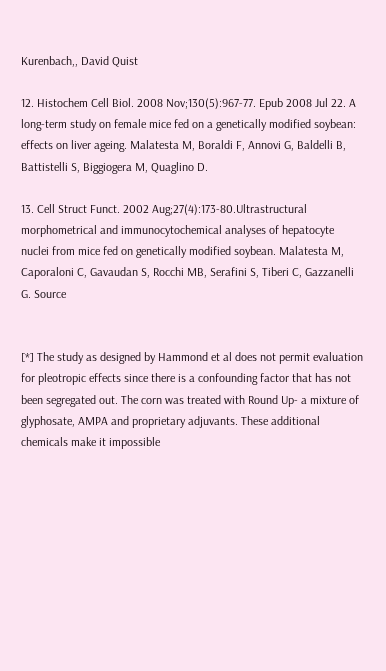Kurenbach,, David Quist

12. Histochem Cell Biol. 2008 Nov;130(5):967-77. Epub 2008 Jul 22. A long-term study on female mice fed on a genetically modified soybean: effects on liver ageing. Malatesta M, Boraldi F, Annovi G, Baldelli B, Battistelli S, Biggiogera M, Quaglino D.

13. Cell Struct Funct. 2002 Aug;27(4):173-80.Ultrastructural morphometrical and immunocytochemical analyses of hepatocyte nuclei from mice fed on genetically modified soybean. Malatesta M, Caporaloni C, Gavaudan S, Rocchi MB, Serafini S, Tiberi C, Gazzanelli G. Source


[*] The study as designed by Hammond et al does not permit evaluation for pleotropic effects since there is a confounding factor that has not been segregated out. The corn was treated with Round Up- a mixture of glyphosate, AMPA and proprietary adjuvants. These additional chemicals make it impossible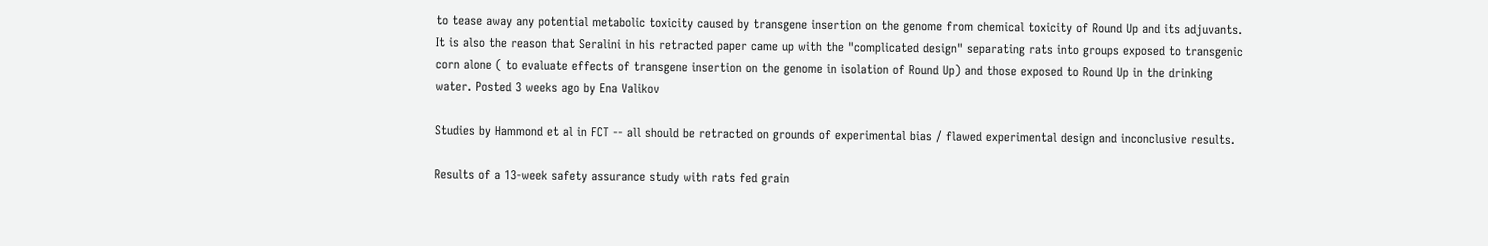to tease away any potential metabolic toxicity caused by transgene insertion on the genome from chemical toxicity of Round Up and its adjuvants. It is also the reason that Seralini in his retracted paper came up with the "complicated design" separating rats into groups exposed to transgenic corn alone ( to evaluate effects of transgene insertion on the genome in isolation of Round Up) and those exposed to Round Up in the drinking water. Posted 3 weeks ago by Ena Valikov

Studies by Hammond et al in FCT -- all should be retracted on grounds of experimental bias / flawed experimental design and inconclusive results.

Results of a 13-week safety assurance study with rats fed grain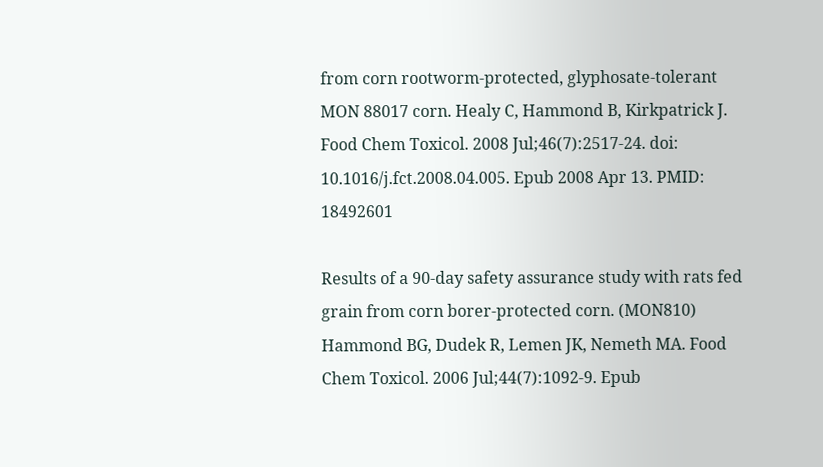from corn rootworm-protected, glyphosate-tolerant MON 88017 corn. Healy C, Hammond B, Kirkpatrick J. Food Chem Toxicol. 2008 Jul;46(7):2517-24. doi: 10.1016/j.fct.2008.04.005. Epub 2008 Apr 13. PMID: 18492601

Results of a 90-day safety assurance study with rats fed grain from corn borer-protected corn. (MON810) Hammond BG, Dudek R, Lemen JK, Nemeth MA. Food Chem Toxicol. 2006 Jul;44(7):1092-9. Epub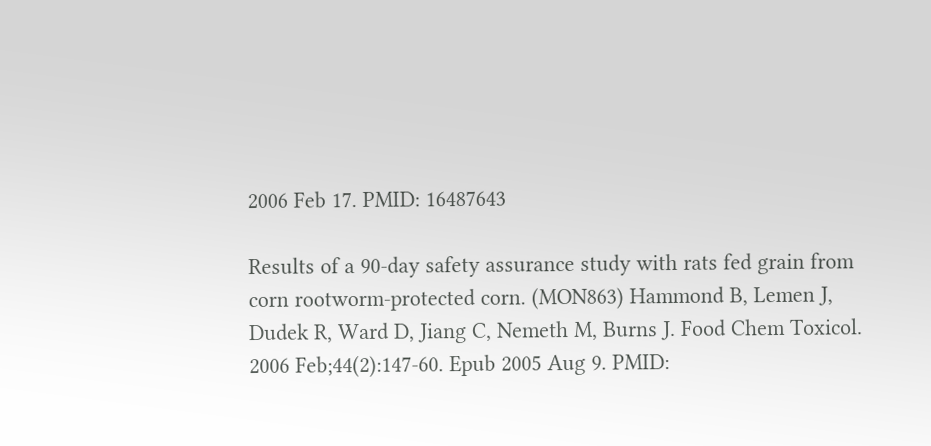2006 Feb 17. PMID: 16487643

Results of a 90-day safety assurance study with rats fed grain from corn rootworm-protected corn. (MON863) Hammond B, Lemen J, Dudek R, Ward D, Jiang C, Nemeth M, Burns J. Food Chem Toxicol. 2006 Feb;44(2):147-60. Epub 2005 Aug 9. PMID: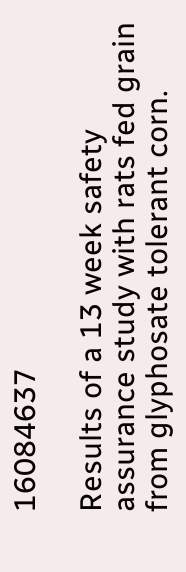16084637

Results of a 13 week safety assurance study with rats fed grain from glyphosate tolerant corn.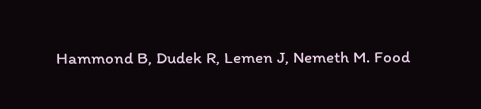Hammond B, Dudek R, Lemen J, Nemeth M. Food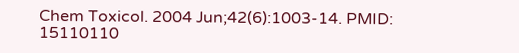Chem Toxicol. 2004 Jun;42(6):1003-14. PMID: 15110110